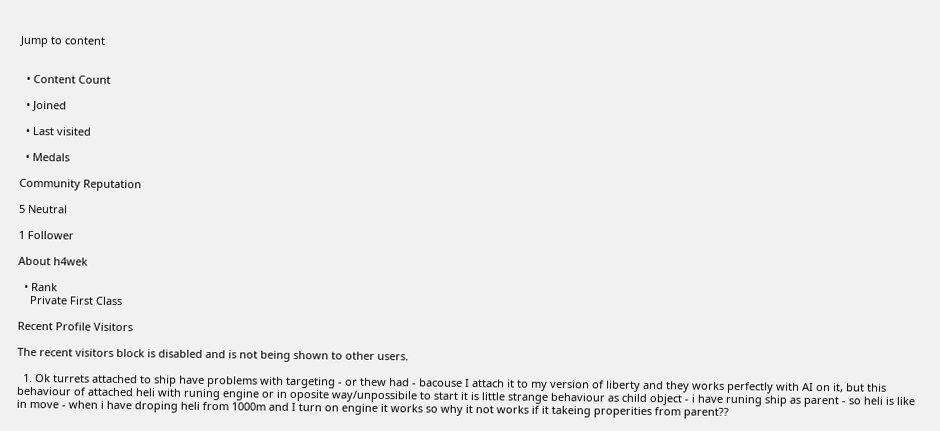Jump to content


  • Content Count

  • Joined

  • Last visited

  • Medals

Community Reputation

5 Neutral

1 Follower

About h4wek

  • Rank
    Private First Class

Recent Profile Visitors

The recent visitors block is disabled and is not being shown to other users.

  1. Ok turrets attached to ship have problems with targeting - or thew had - bacouse I attach it to my version of liberty and they works perfectly with AI on it, but this behaviour of attached heli with runing engine or in oposite way/unpossibile to start it is little strange behaviour as child object - i have runing ship as parent - so heli is like in move - when i have droping heli from 1000m and I turn on engine it works so why it not works if it takeing properities from parent??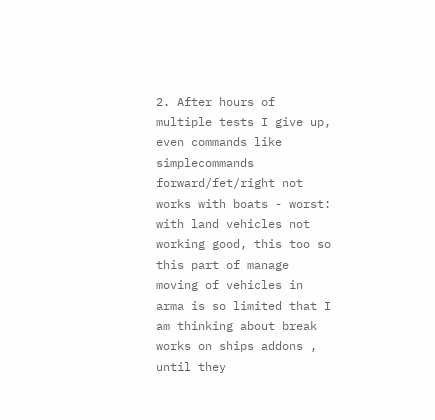2. After hours of multiple tests I give up, even commands like simplecommands forward/fet/right not works with boats - worst: with land vehicles not working good, this too so this part of manage moving of vehicles in arma is so limited that I am thinking about break works on ships addons , until they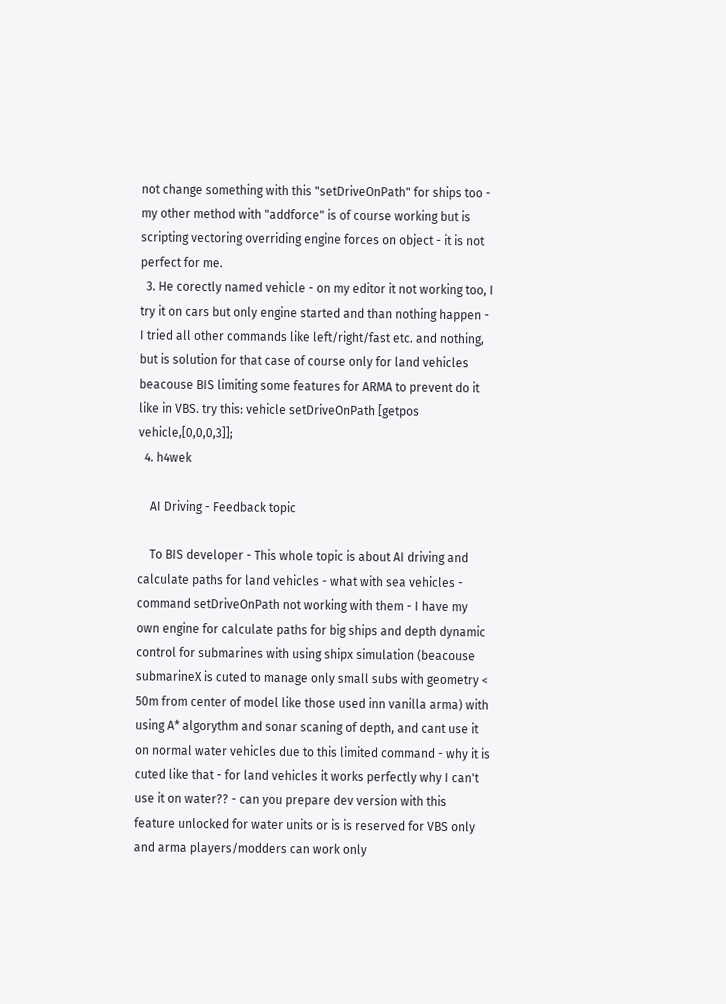not change something with this "setDriveOnPath" for ships too - my other method with "addforce" is of course working but is scripting vectoring overriding engine forces on object - it is not perfect for me.
  3. He corectly named vehicle - on my editor it not working too, I try it on cars but only engine started and than nothing happen - I tried all other commands like left/right/fast etc. and nothing, but is solution for that case of course only for land vehicles beacouse BIS limiting some features for ARMA to prevent do it like in VBS. try this: vehicle setDriveOnPath [getpos vehicle,[0,0,0,3]];
  4. h4wek

    AI Driving - Feedback topic

    To BIS developer - This whole topic is about AI driving and calculate paths for land vehicles - what with sea vehicles - command setDriveOnPath not working with them - I have my own engine for calculate paths for big ships and depth dynamic control for submarines with using shipx simulation (beacouse submarineX is cuted to manage only small subs with geometry < 50m from center of model like those used inn vanilla arma) with using A* algorythm and sonar scaning of depth, and cant use it on normal water vehicles due to this limited command - why it is cuted like that - for land vehicles it works perfectly why I can't use it on water?? - can you prepare dev version with this feature unlocked for water units or is is reserved for VBS only and arma players/modders can work only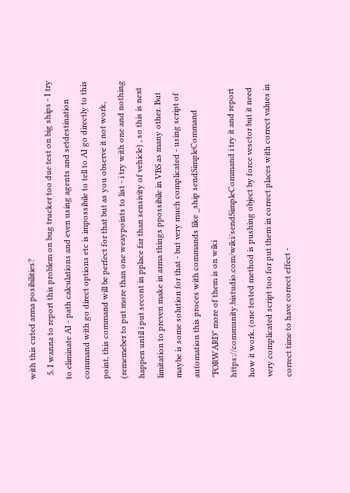with this cuted arma posibilities?
  5. I wanna to report this problem on bug trucker too due test on big ships - I try to eliminate AI - path calculations and even using agents and setdestination command with go direct options etc is impossibile to tell to AI go directly to this point, this command will be perfect for that but as you observe it not work, (rememeber to put more than one weaypoints to list - i try with one and nothing happen until i put secont in pplace far than sensivity of vehicle) , so this is next limitation to preven make in arma things ppossibile in VBS as many other. But maybe is some solution for that - but very much complicated - using script of automation this proces with commands like _ship sendSimpleCommand "FORWARD" more of them is on wiki https://community.bistudio.com/wiki/sendSimpleCommand i try it and report how it work. (one tested method is pushing object by force vesctor but it need very complicated script too for put them in correct places with correct values in correct time to have correct effect -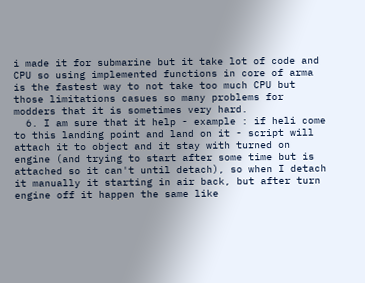i made it for submarine but it take lot of code and CPU so using implemented functions in core of arma is the fastest way to not take too much CPU but those limitations casues so many problems for modders that it is sometimes very hard.
  6. I am sure that it help - example : if heli come to this landing point and land on it - script will attach it to object and it stay with turned on engine (and trying to start after some time but is attached so it can't until detach), so when I detach it manually it starting in air back, but after turn engine off it happen the same like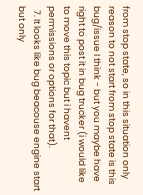from stop state, so in this situation only reason to not start from stop state is this bug/issue I think - but you maybe have right to post it in bug trucker (i would like to move this topic but i havent permissions or options for that).
  7. It looks like bug beacouse engine start but only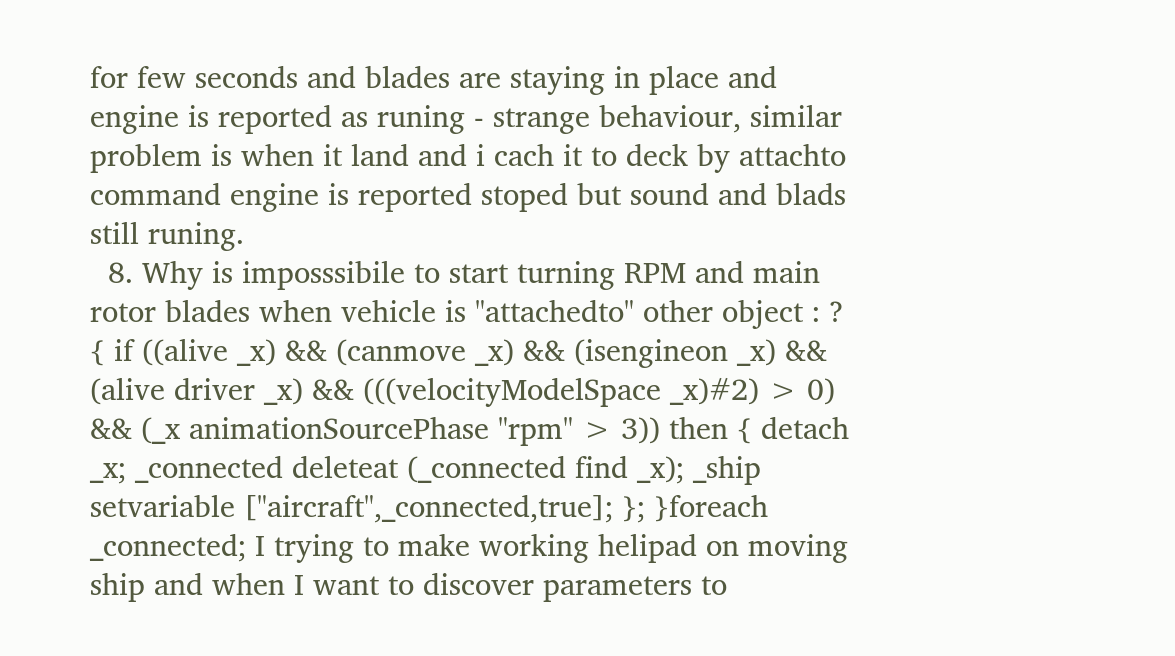for few seconds and blades are staying in place and engine is reported as runing - strange behaviour, similar problem is when it land and i cach it to deck by attachto command engine is reported stoped but sound and blads still runing.
  8. Why is imposssibile to start turning RPM and main rotor blades when vehicle is "attachedto" other object : ? { if ((alive _x) && (canmove _x) && (isengineon _x) && (alive driver _x) && (((velocityModelSpace _x)#2) > 0) && (_x animationSourcePhase "rpm" > 3)) then { detach _x; _connected deleteat (_connected find _x); _ship setvariable ["aircraft",_connected,true]; }; }foreach _connected; I trying to make working helipad on moving ship and when I want to discover parameters to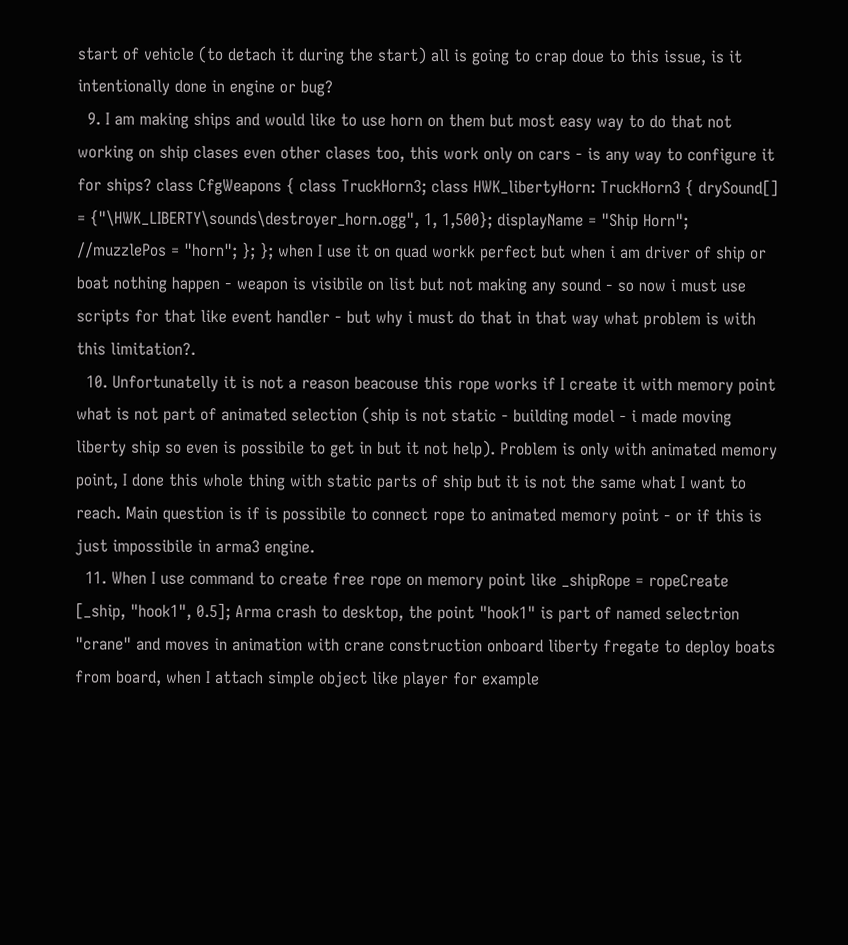start of vehicle (to detach it during the start) all is going to crap doue to this issue, is it intentionally done in engine or bug?
  9. I am making ships and would like to use horn on them but most easy way to do that not working on ship clases even other clases too, this work only on cars - is any way to configure it for ships? class CfgWeapons { class TruckHorn3; class HWK_libertyHorn: TruckHorn3 { drySound[] = {"\HWK_LIBERTY\sounds\destroyer_horn.ogg", 1, 1,500}; displayName = "Ship Horn"; //muzzlePos = "horn"; }; }; when I use it on quad workk perfect but when i am driver of ship or boat nothing happen - weapon is visibile on list but not making any sound - so now i must use scripts for that like event handler - but why i must do that in that way what problem is with this limitation?.
  10. Unfortunatelly it is not a reason beacouse this rope works if I create it with memory point what is not part of animated selection (ship is not static - building model - i made moving liberty ship so even is possibile to get in but it not help). Problem is only with animated memory point, I done this whole thing with static parts of ship but it is not the same what I want to reach. Main question is if is possibile to connect rope to animated memory point - or if this is just impossibile in arma3 engine.
  11. When I use command to create free rope on memory point like _shipRope = ropeCreate [_ship, "hook1", 0.5]; Arma crash to desktop, the point "hook1" is part of named selectrion "crane" and moves in animation with crane construction onboard liberty fregate to deploy boats from board, when I attach simple object like player for example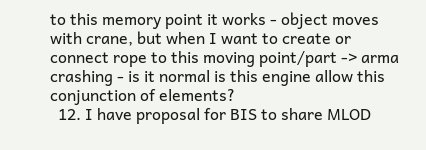to this memory point it works - object moves with crane, but when I want to create or connect rope to this moving point/part -> arma crashing - is it normal is this engine allow this conjunction of elements?
  12. I have proposal for BIS to share MLOD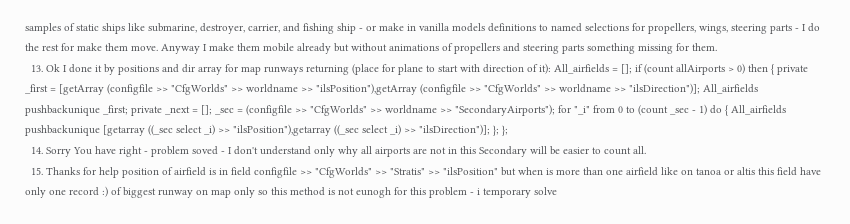samples of static ships like submarine, destroyer, carrier, and fishing ship - or make in vanilla models definitions to named selections for propellers, wings, steering parts - I do the rest for make them move. Anyway I make them mobile already but without animations of propellers and steering parts something missing for them.
  13. Ok I done it by positions and dir array for map runways returning (place for plane to start with direction of it): All_airfields = []; if (count allAirports > 0) then { private _first = [getArray (configfile >> "CfgWorlds" >> worldname >> "ilsPosition"),getArray (configfile >> "CfgWorlds" >> worldname >> "ilsDirection")]; All_airfields pushbackunique _first; private _next = []; _sec = (configfile >> "CfgWorlds" >> worldname >> "SecondaryAirports"); for "_i" from 0 to (count _sec - 1) do { All_airfields pushbackunique [getarray ((_sec select _i) >> "ilsPosition"),getarray ((_sec select _i) >> "ilsDirection")]; }; };
  14. Sorry You have right - problem soved - I don't understand only why all airports are not in this Secondary will be easier to count all.
  15. Thanks for help position of airfield is in field configfile >> "CfgWorlds" >> "Stratis" >> "ilsPosition" but when is more than one airfield like on tanoa or altis this field have only one record :) of biggest runway on map only so this method is not eunogh for this problem - i temporary solve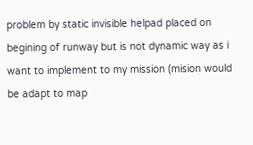problem by static invisible helpad placed on begining of runway but is not dynamic way as i want to implement to my mission (mision would be adapt to map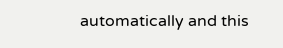automatically and this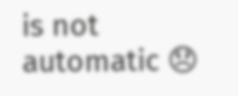is not automatic 😞